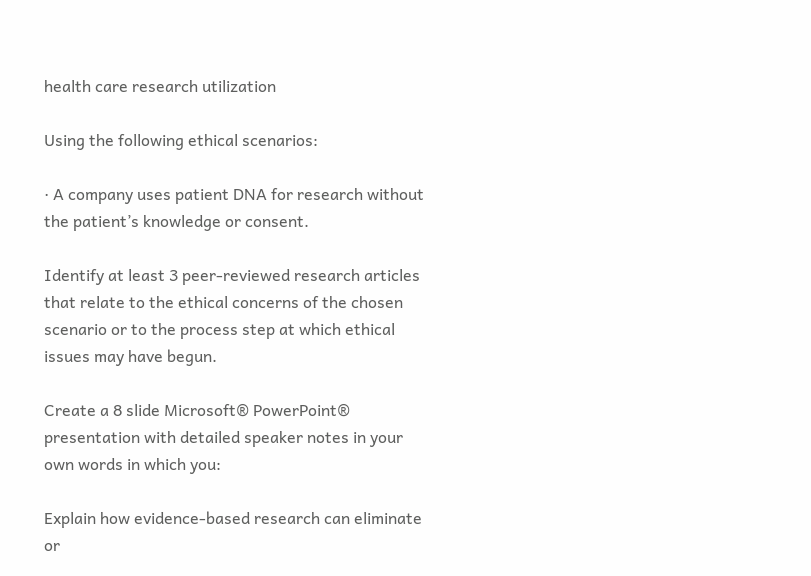health care research utilization

Using the following ethical scenarios:

· A company uses patient DNA for research without the patient’s knowledge or consent.

Identify at least 3 peer-reviewed research articles that relate to the ethical concerns of the chosen scenario or to the process step at which ethical issues may have begun.

Create a 8 slide Microsoft® PowerPoint® presentation with detailed speaker notes in your own words in which you:

Explain how evidence-based research can eliminate or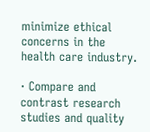minimize ethical concerns in the health care industry.

· Compare and contrast research studies and quality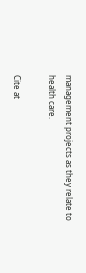management projects as they relate to health care.

Cite at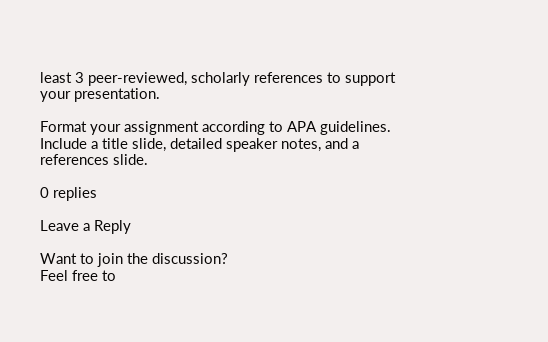least 3 peer-reviewed, scholarly references to support your presentation.

Format your assignment according to APA guidelines. Include a title slide, detailed speaker notes, and a references slide.

0 replies

Leave a Reply

Want to join the discussion?
Feel free to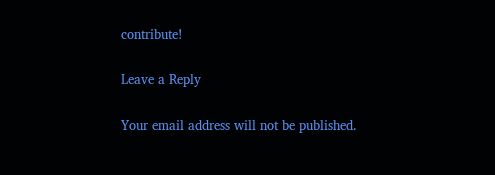contribute!

Leave a Reply

Your email address will not be published.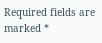Required fields are marked *